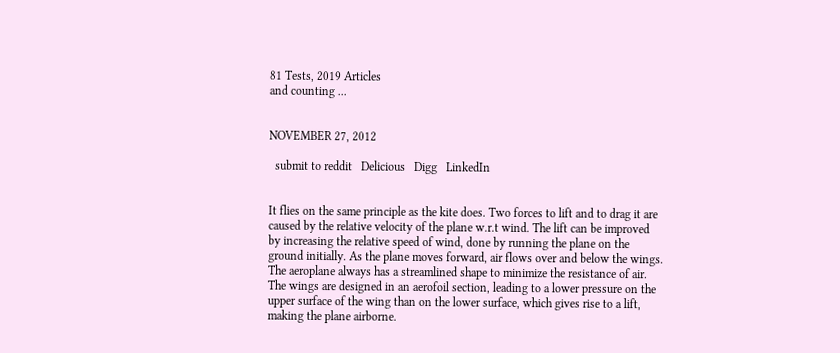81 Tests, 2019 Articles
and counting ...


NOVEMBER 27, 2012

  submit to reddit   Delicious   Digg   LinkedIn


It flies on the same principle as the kite does. Two forces to lift and to drag it are caused by the relative velocity of the plane w.r.t wind. The lift can be improved by increasing the relative speed of wind, done by running the plane on the ground initially. As the plane moves forward, air flows over and below the wings. The aeroplane always has a streamlined shape to minimize the resistance of air. The wings are designed in an aerofoil section, leading to a lower pressure on the upper surface of the wing than on the lower surface, which gives rise to a lift, making the plane airborne.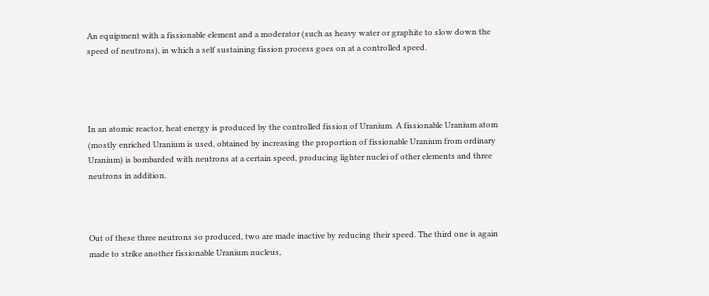An equipment with a fissionable element and a moderator (such as heavy water or graphite to slow down the speed of neutrons), in which a self sustaining fission process goes on at a controlled speed.




In an atomic reactor, heat energy is produced by the controlled fission of Uranium. A fissionable Uranium atom (mostly enriched Uranium is used, obtained by increasing the proportion of fissionable Uranium from ordinary Uranium) is bombarded with neutrons at a certain speed, producing lighter nuclei of other elements and three neutrons in addition.



Out of these three neutrons so produced, two are made inactive by reducing their speed. The third one is again made to strike another fissionable Uranium nucleus,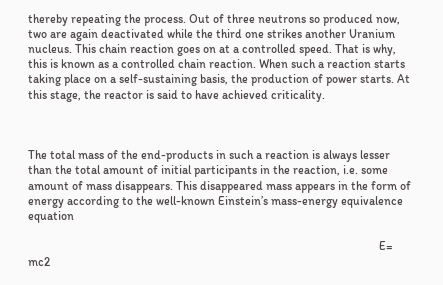thereby repeating the process. Out of three neutrons so produced now, two are again deactivated while the third one strikes another Uranium nucleus. This chain reaction goes on at a controlled speed. That is why, this is known as a controlled chain reaction. When such a reaction starts taking place on a self-sustaining basis, the production of power starts. At this stage, the reactor is said to have achieved criticality.



The total mass of the end-products in such a reaction is always lesser than the total amount of initial participants in the reaction, i.e. some amount of mass disappears. This disappeared mass appears in the form of energy according to the well-known Einstein’s mass-energy equivalence equation

                                                                                                                     E= mc2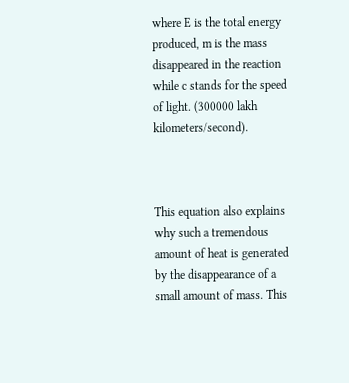where E is the total energy produced, m is the mass disappeared in the reaction while c stands for the speed of light. (300000 lakh kilometers/second).



This equation also explains why such a tremendous amount of heat is generated by the disappearance of a small amount of mass. This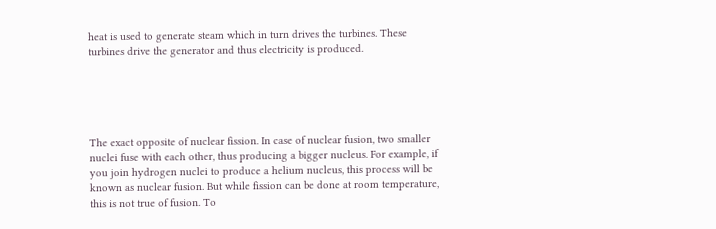heat is used to generate steam which in turn drives the turbines. These turbines drive the generator and thus electricity is produced.





The exact opposite of nuclear fission. In case of nuclear fusion, two smaller nuclei fuse with each other, thus producing a bigger nucleus. For example, if you join hydrogen nuclei to produce a helium nucleus, this process will be known as nuclear fusion. But while fission can be done at room temperature, this is not true of fusion. To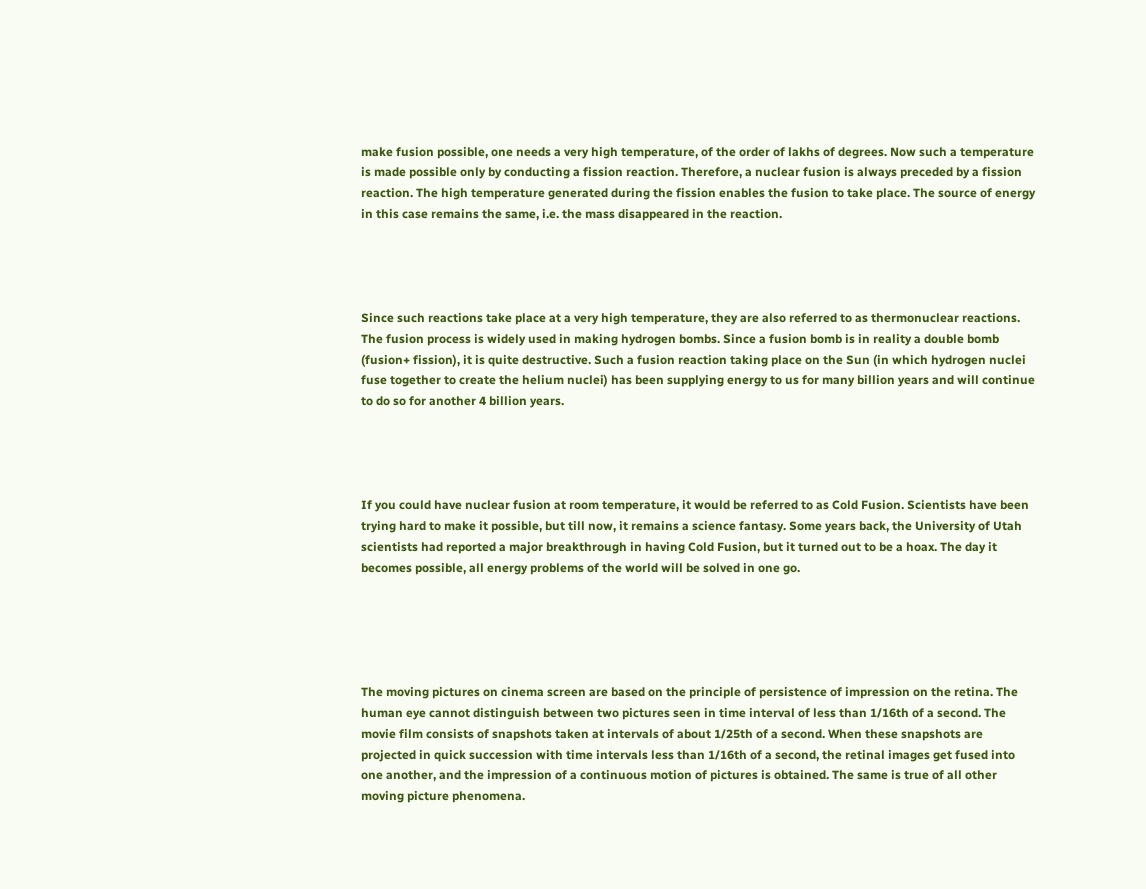make fusion possible, one needs a very high temperature, of the order of lakhs of degrees. Now such a temperature is made possible only by conducting a fission reaction. Therefore, a nuclear fusion is always preceded by a fission reaction. The high temperature generated during the fission enables the fusion to take place. The source of energy in this case remains the same, i.e. the mass disappeared in the reaction.




Since such reactions take place at a very high temperature, they are also referred to as thermonuclear reactions. The fusion process is widely used in making hydrogen bombs. Since a fusion bomb is in reality a double bomb (fusion+ fission), it is quite destructive. Such a fusion reaction taking place on the Sun (in which hydrogen nuclei fuse together to create the helium nuclei) has been supplying energy to us for many billion years and will continue to do so for another 4 billion years.




If you could have nuclear fusion at room temperature, it would be referred to as Cold Fusion. Scientists have been trying hard to make it possible, but till now, it remains a science fantasy. Some years back, the University of Utah scientists had reported a major breakthrough in having Cold Fusion, but it turned out to be a hoax. The day it becomes possible, all energy problems of the world will be solved in one go.





The moving pictures on cinema screen are based on the principle of persistence of impression on the retina. The human eye cannot distinguish between two pictures seen in time interval of less than 1/16th of a second. The movie film consists of snapshots taken at intervals of about 1/25th of a second. When these snapshots are projected in quick succession with time intervals less than 1/16th of a second, the retinal images get fused into one another, and the impression of a continuous motion of pictures is obtained. The same is true of all other moving picture phenomena.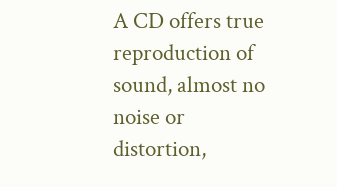A CD offers true reproduction of sound, almost no noise or distortion,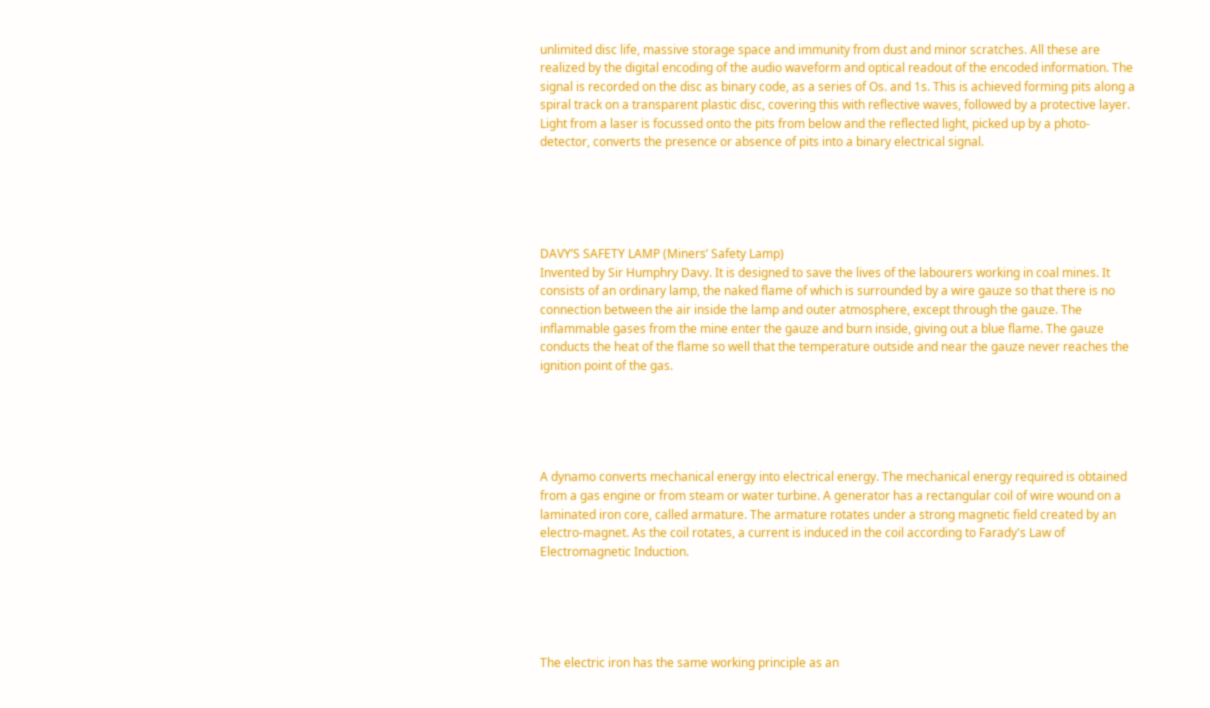unlimited disc life, massive storage space and immunity from dust and minor scratches. All these are realized by the digital encoding of the audio waveform and optical readout of the encoded information. The signal is recorded on the disc as binary code, as a series of Os. and 1s. This is achieved forming pits along a spiral track on a transparent plastic disc, covering this with reflective waves, followed by a protective layer. Light from a laser is focussed onto the pits from below and the reflected light, picked up by a photo-detector, converts the presence or absence of pits into a binary electrical signal.





DAVY’S SAFETY LAMP (Miners’ Safety Lamp)
Invented by Sir Humphry Davy. It is designed to save the lives of the labourers working in coal mines. It consists of an ordinary lamp, the naked flame of which is surrounded by a wire gauze so that there is no connection between the air inside the lamp and outer atmosphere, except through the gauze. The inflammable gases from the mine enter the gauze and burn inside, giving out a blue flame. The gauze conducts the heat of the flame so well that the temperature outside and near the gauze never reaches the ignition point of the gas.





A dynamo converts mechanical energy into electrical energy. The mechanical energy required is obtained from a gas engine or from steam or water turbine. A generator has a rectangular coil of wire wound on a laminated iron core, called armature. The armature rotates under a strong magnetic field created by an electro-magnet. As the coil rotates, a current is induced in the coil according to Farady's Law of Electromagnetic Induction.





The electric iron has the same working principle as an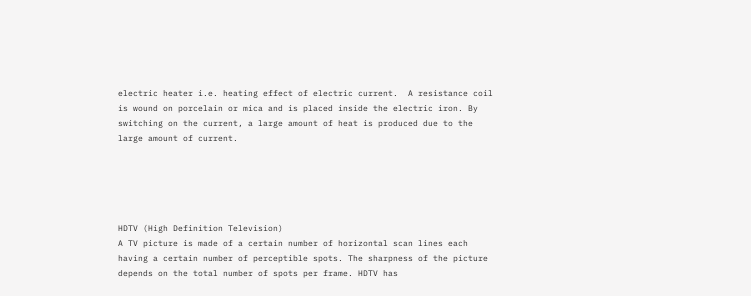electric heater i.e. heating effect of electric current.  A resistance coil is wound on porcelain or mica and is placed inside the electric iron. By switching on the current, a large amount of heat is produced due to the large amount of current.





HDTV (High Definition Television)
A TV picture is made of a certain number of horizontal scan lines each having a certain number of perceptible spots. The sharpness of the picture depends on the total number of spots per frame. HDTV has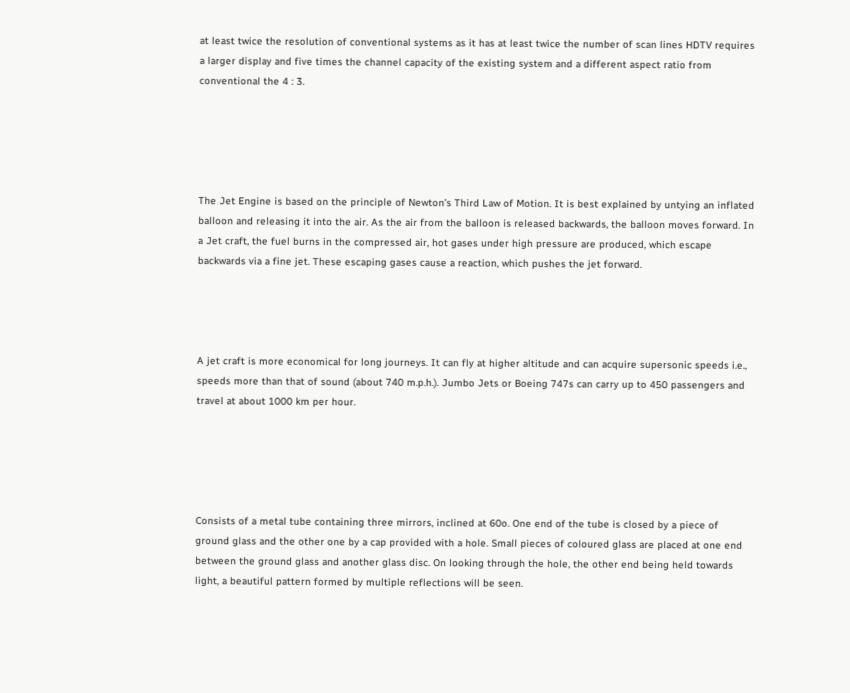at least twice the resolution of conventional systems as it has at least twice the number of scan lines HDTV requires a larger display and five times the channel capacity of the existing system and a different aspect ratio from conventional the 4 : 3.





The Jet Engine is based on the principle of Newton’s Third Law of Motion. It is best explained by untying an inflated balloon and releasing it into the air. As the air from the balloon is released backwards, the balloon moves forward. In a Jet craft, the fuel burns in the compressed air, hot gases under high pressure are produced, which escape backwards via a fine jet. These escaping gases cause a reaction, which pushes the jet forward.




A jet craft is more economical for long journeys. It can fly at higher altitude and can acquire supersonic speeds i.e., speeds more than that of sound (about 740 m.p.h.). Jumbo Jets or Boeing 747s can carry up to 450 passengers and travel at about 1000 km per hour.





Consists of a metal tube containing three mirrors, inclined at 60o. One end of the tube is closed by a piece of ground glass and the other one by a cap provided with a hole. Small pieces of coloured glass are placed at one end between the ground glass and another glass disc. On looking through the hole, the other end being held towards light, a beautiful pattern formed by multiple reflections will be seen.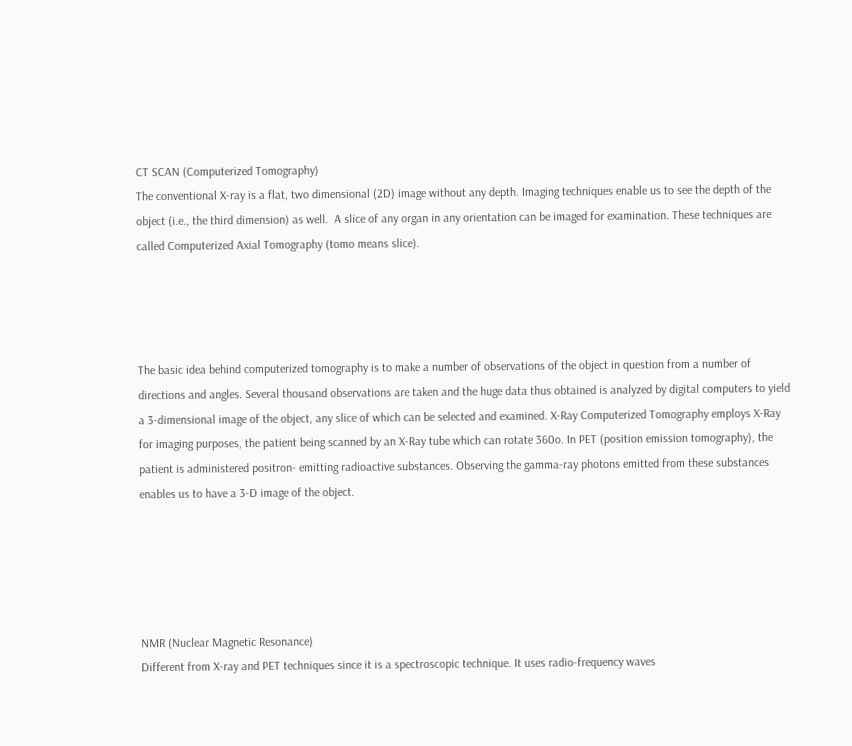CT SCAN (Computerized Tomography)
The conventional X-ray is a flat, two dimensional (2D) image without any depth. Imaging techniques enable us to see the depth of the object (i.e., the third dimension) as well.  A slice of any organ in any orientation can be imaged for examination. These techniques are called Computerized Axial Tomography (tomo means slice).




The basic idea behind computerized tomography is to make a number of observations of the object in question from a number of directions and angles. Several thousand observations are taken and the huge data thus obtained is analyzed by digital computers to yield a 3-dimensional image of the object, any slice of which can be selected and examined. X-Ray Computerized Tomography employs X-Ray for imaging purposes, the patient being scanned by an X-Ray tube which can rotate 360o. In PET (position emission tomography), the patient is administered positron- emitting radioactive substances. Observing the gamma-ray photons emitted from these substances enables us to have a 3-D image of the object.





NMR (Nuclear Magnetic Resonance)
Different from X-ray and PET techniques since it is a spectroscopic technique. It uses radio-frequency waves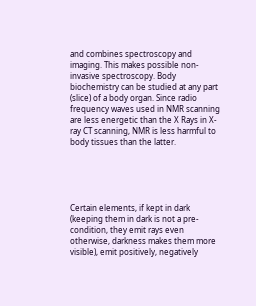and combines spectroscopy and imaging. This makes possible non-invasive spectroscopy. Body biochemistry can be studied at any part (slice) of a body organ. Since radio frequency waves used in NMR scanning are less energetic than the X Rays in X-ray CT scanning, NMR is less harmful to body tissues than the latter.





Certain elements, if kept in dark (keeping them in dark is not a pre-condition, they emit rays even otherwise, darkness makes them more visible), emit positively, negatively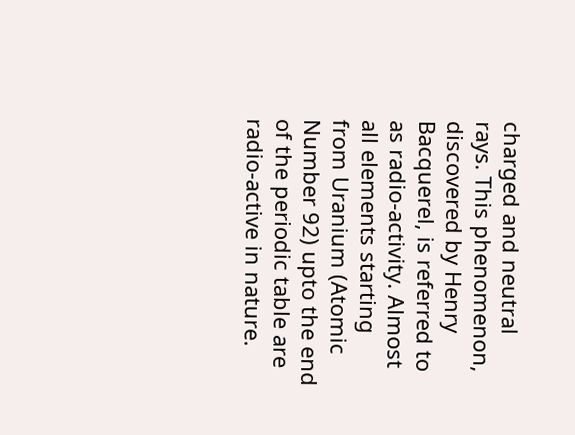charged and neutral rays. This phenomenon, discovered by Henry Bacquerel, is referred to as radio-activity. Almost all elements starting from Uranium (Atomic Number 92) upto the end of the periodic table are radio-active in nature.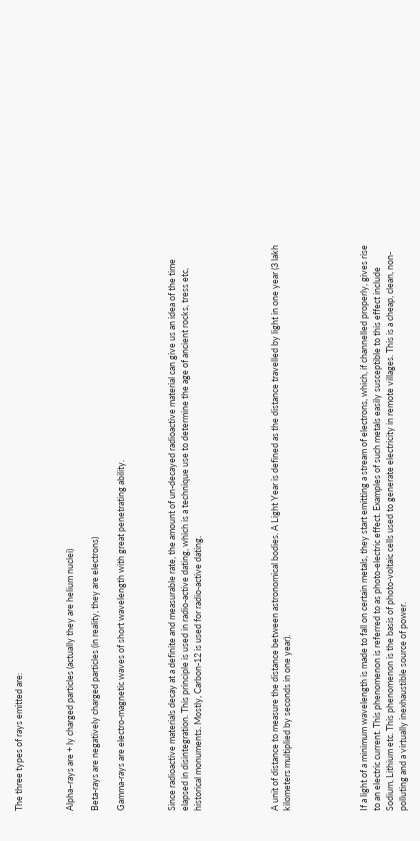The three types of rays emitted are:



Alpha–rays are + ly charged particles (actually they are helium nuclei)

Beta-rays are negatively charged particles (in reality, they are electrons)

Gamma-rays are electro-magnetic waves of short wavelength with great penetrating ability.



Since radioactive materials decay at a definite and measurable rate, the amount of un-decayed radioactive material can give us an idea of the time elapsed in disintegration. This principle is used in radio-active dating, which is a technique use to determine the age of ancient rocks, tress etc, historical monuments. Mostly, Carbon-12 is used for radio-active dating.





A unit of distance to measure the distance between astronomical bodies. A Light Year is defined as the distance travelled by light in one year (3 lakh kilometers multiplied by seconds in one year).





If a light of a minimum wavelength is made to fall on certain metals, they start emitting a stream of electrons, which, if channelled properly, gives rise to an electric current. This phenomenon is referred to as photo-electric effect. Examples of such metals easily susceptible to this effect include Sodium, Lithium etc. This phenomenon is the basis of photo-voltaic cells used to generate electricity in remote villages. This is a cheap, clean, non-polluting and a virtually inexhaustible source of power.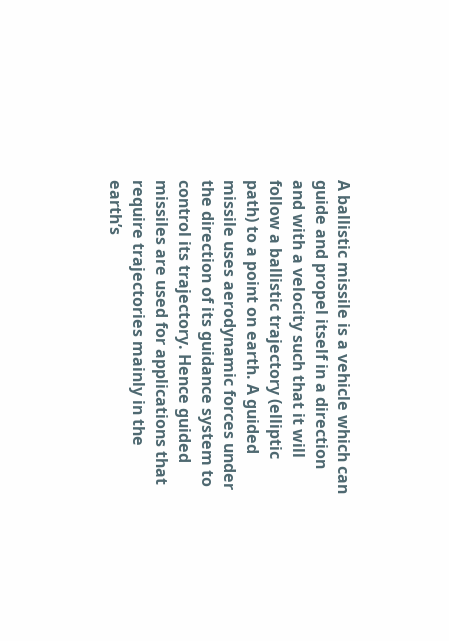A ballistic missile is a vehicle which can guide and propel itself in a direction and with a velocity such that it will follow a ballistic trajectory (elliptic path) to a point on earth. A guided missile uses aerodynamic forces under the direction of its guidance system to control its trajectory. Hence guided missiles are used for applications that require trajectories mainly in the earth’s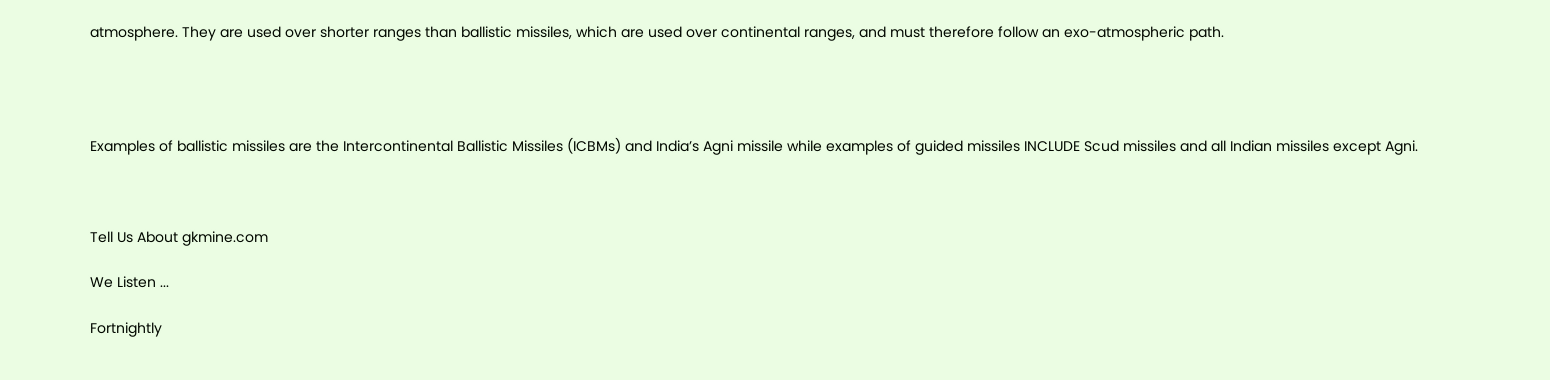atmosphere. They are used over shorter ranges than ballistic missiles, which are used over continental ranges, and must therefore follow an exo-atmospheric path.




Examples of ballistic missiles are the Intercontinental Ballistic Missiles (ICBMs) and India’s Agni missile while examples of guided missiles INCLUDE Scud missiles and all Indian missiles except Agni.



Tell Us About gkmine.com

We Listen ...

Fortnightly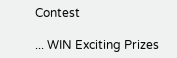Contest

... WIN Exciting Prizes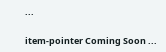...

item-pointer Coming Soon ...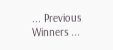... Previous Winners ...